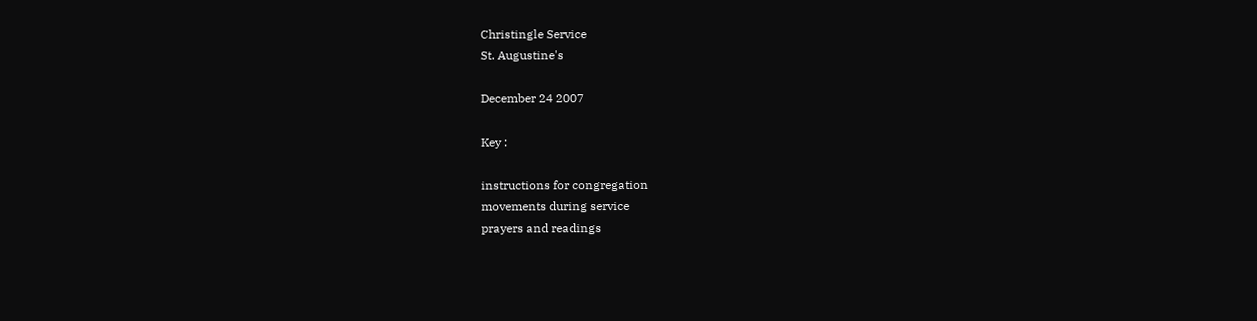Christingle Service
St. Augustine's

December 24 2007

Key :

instructions for congregation
movements during service
prayers and readings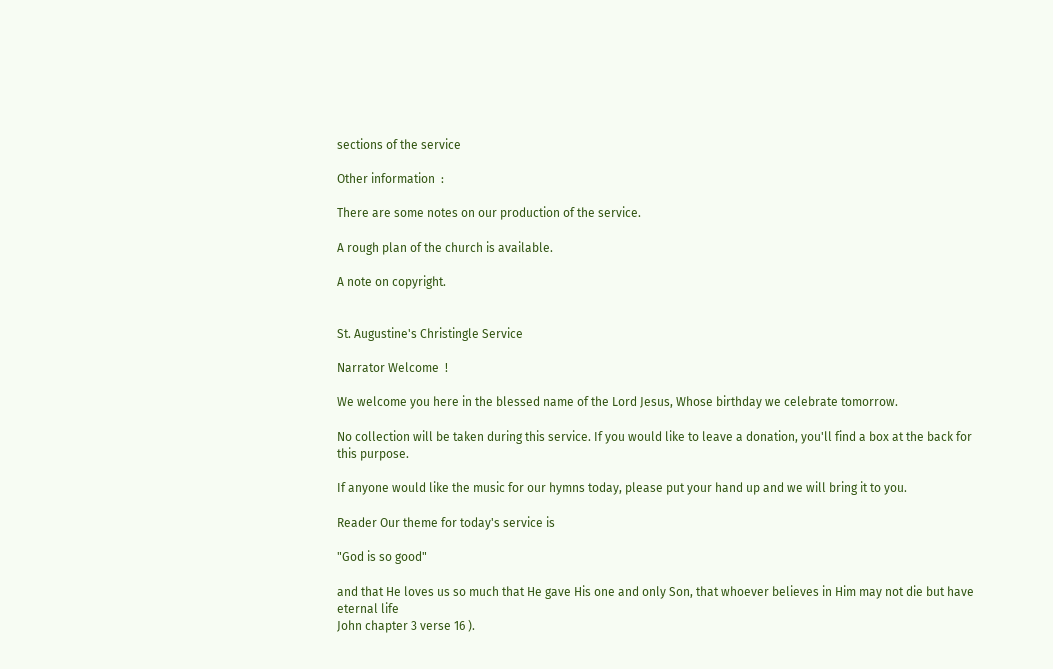sections of the service

Other information  :

There are some notes on our production of the service.

A rough plan of the church is available.

A note on copyright.


St. Augustine's Christingle Service

Narrator Welcome  !

We welcome you here in the blessed name of the Lord Jesus, Whose birthday we celebrate tomorrow.

No collection will be taken during this service. If you would like to leave a donation, you'll find a box at the back for this purpose.

If anyone would like the music for our hymns today, please put your hand up and we will bring it to you.

Reader Our theme for today's service is

"God is so good"

and that He loves us so much that He gave His one and only Son, that whoever believes in Him may not die but have eternal life
John chapter 3 verse 16 ).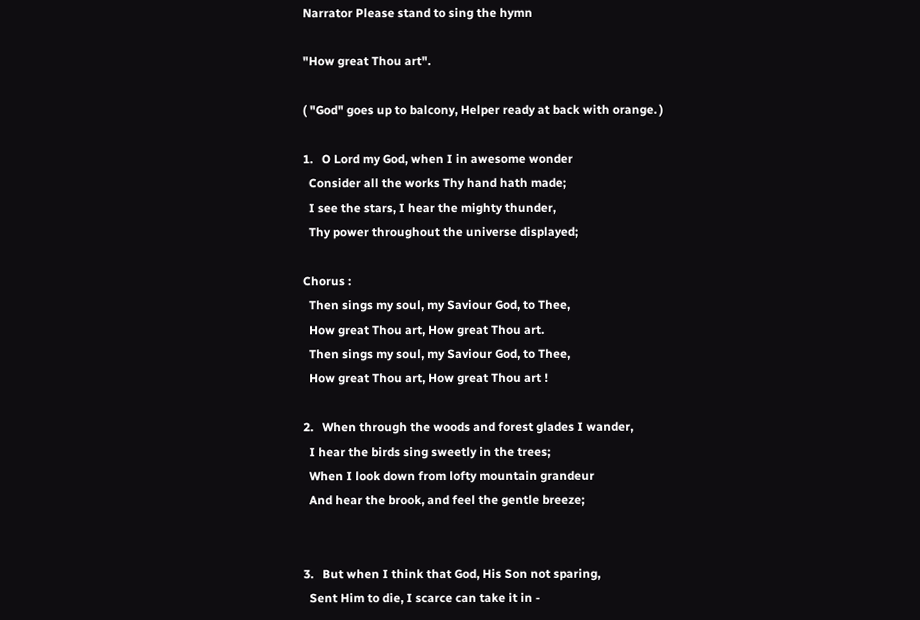Narrator Please stand to sing the hymn

"How great Thou art".

( "God" goes up to balcony, Helper ready at back with orange. )

1.   O Lord my God, when I in awesome wonder
  Consider all the works Thy hand hath made;
  I see the stars, I hear the mighty thunder,
  Thy power throughout the universe displayed;

Chorus :
  Then sings my soul, my Saviour God, to Thee,
  How great Thou art, How great Thou art.
  Then sings my soul, my Saviour God, to Thee,
  How great Thou art, How great Thou art !

2.   When through the woods and forest glades I wander,
  I hear the birds sing sweetly in the trees;
  When I look down from lofty mountain grandeur
  And hear the brook, and feel the gentle breeze;


3.   But when I think that God, His Son not sparing,
  Sent Him to die, I scarce can take it in -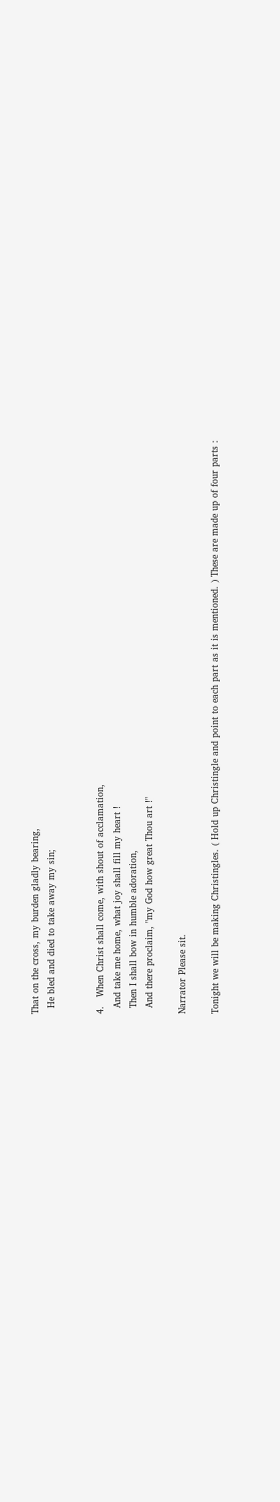That on the cross, my burden gladly bearing,
  He bled and died to take away my sin;


4.   When Christ shall come, with shout of acclamation,
  And take me home, what joy shall fill my heart !
  Then I shall bow in humble adoration,
  And there proclaim, "my God how great Thou art !"

Narrator Please sit.

Tonight we will be making Christingles. ( Hold up Christingle and point to each part as it is mentioned. ) These are made up of four parts :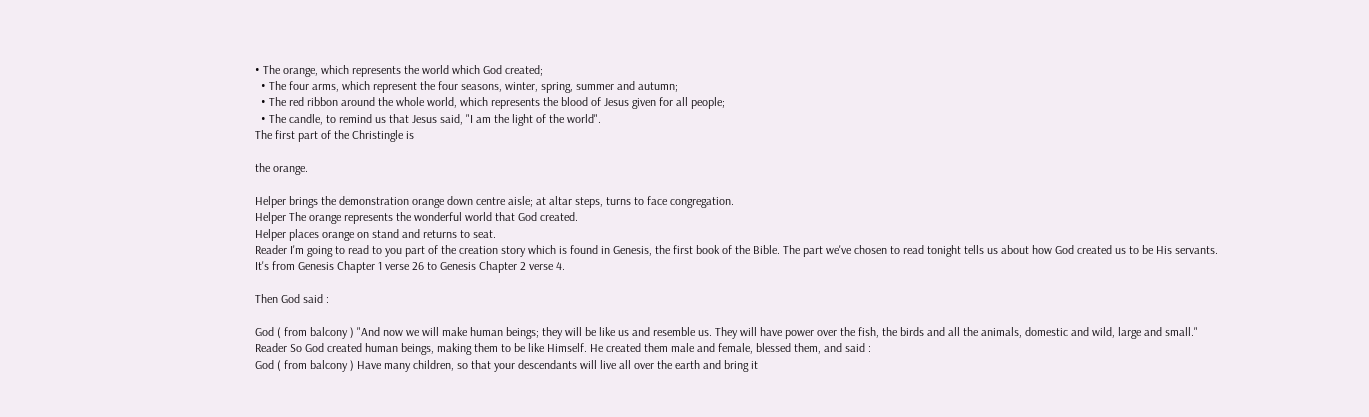• The orange, which represents the world which God created;
  • The four arms, which represent the four seasons, winter, spring, summer and autumn;
  • The red ribbon around the whole world, which represents the blood of Jesus given for all people;
  • The candle, to remind us that Jesus said, "I am the light of the world".
The first part of the Christingle is

the orange.

Helper brings the demonstration orange down centre aisle; at altar steps, turns to face congregation.
Helper The orange represents the wonderful world that God created.
Helper places orange on stand and returns to seat.
Reader I'm going to read to you part of the creation story which is found in Genesis, the first book of the Bible. The part we've chosen to read tonight tells us about how God created us to be His servants. It's from Genesis Chapter 1 verse 26 to Genesis Chapter 2 verse 4.

Then God said :

God ( from balcony ) "And now we will make human beings; they will be like us and resemble us. They will have power over the fish, the birds and all the animals, domestic and wild, large and small."
Reader So God created human beings, making them to be like Himself. He created them male and female, blessed them, and said :
God ( from balcony ) Have many children, so that your descendants will live all over the earth and bring it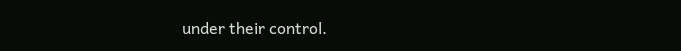under their control.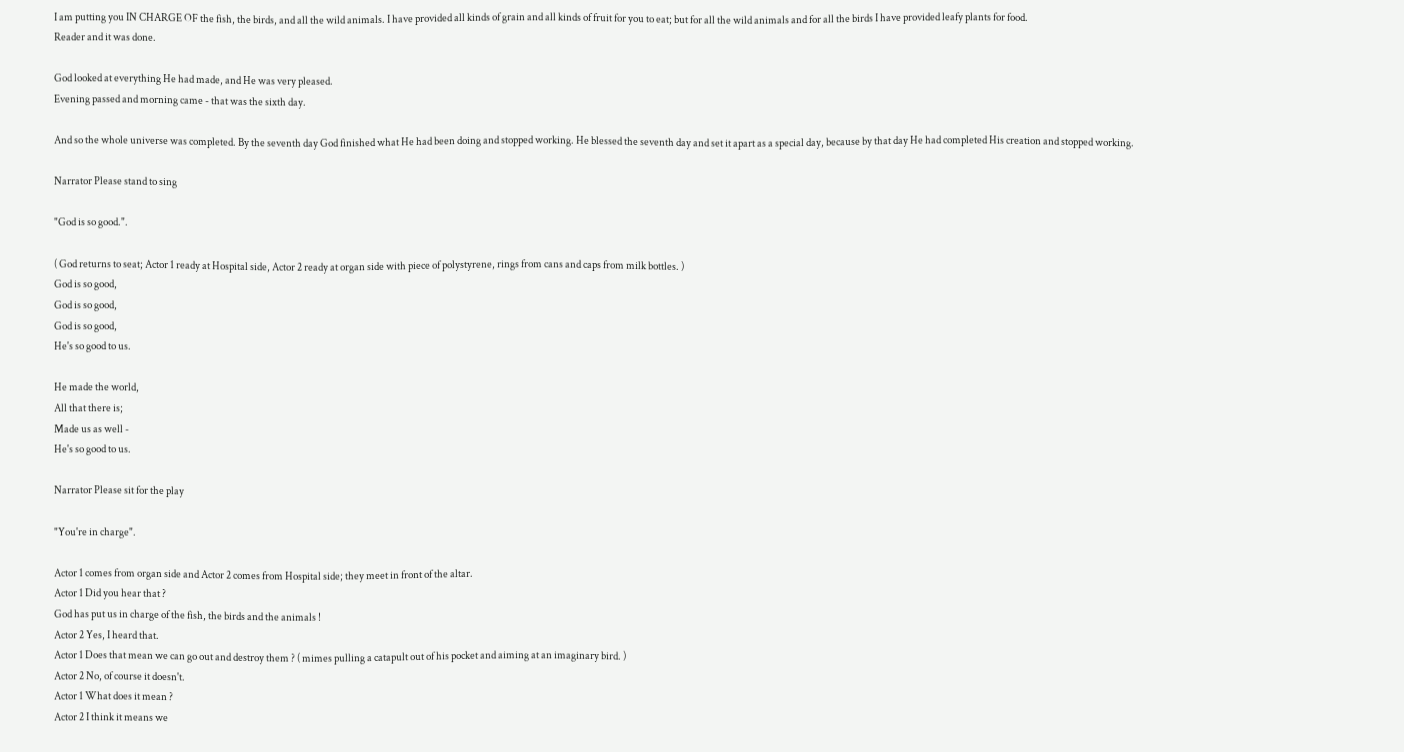I am putting you IN CHARGE OF the fish, the birds, and all the wild animals. I have provided all kinds of grain and all kinds of fruit for you to eat; but for all the wild animals and for all the birds I have provided leafy plants for food.
Reader and it was done.

God looked at everything He had made, and He was very pleased.
Evening passed and morning came - that was the sixth day.

And so the whole universe was completed. By the seventh day God finished what He had been doing and stopped working. He blessed the seventh day and set it apart as a special day, because by that day He had completed His creation and stopped working.

Narrator Please stand to sing

"God is so good.".

( God returns to seat; Actor 1 ready at Hospital side, Actor 2 ready at organ side with piece of polystyrene, rings from cans and caps from milk bottles. )
God is so good,
God is so good,
God is so good,
He's so good to us.

He made the world,
All that there is;
Made us as well -
He's so good to us.

Narrator Please sit for the play

"You're in charge".

Actor 1 comes from organ side and Actor 2 comes from Hospital side; they meet in front of the altar.
Actor 1 Did you hear that ?
God has put us in charge of the fish, the birds and the animals !
Actor 2 Yes, I heard that.
Actor 1 Does that mean we can go out and destroy them ? ( mimes pulling a catapult out of his pocket and aiming at an imaginary bird. )
Actor 2 No, of course it doesn't.
Actor 1 What does it mean ?
Actor 2 I think it means we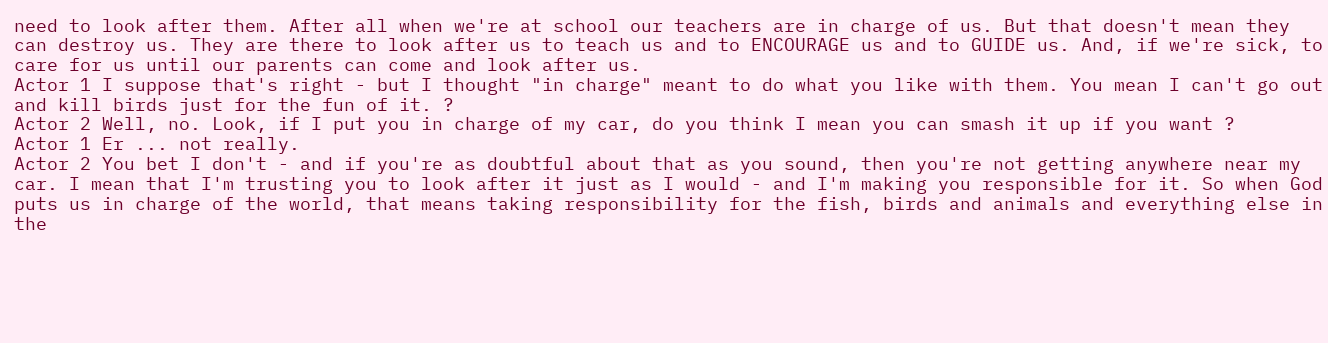need to look after them. After all when we're at school our teachers are in charge of us. But that doesn't mean they can destroy us. They are there to look after us to teach us and to ENCOURAGE us and to GUIDE us. And, if we're sick, to care for us until our parents can come and look after us.
Actor 1 I suppose that's right - but I thought "in charge" meant to do what you like with them. You mean I can't go out and kill birds just for the fun of it. ?
Actor 2 Well, no. Look, if I put you in charge of my car, do you think I mean you can smash it up if you want ?
Actor 1 Er ... not really.
Actor 2 You bet I don't - and if you're as doubtful about that as you sound, then you're not getting anywhere near my car. I mean that I'm trusting you to look after it just as I would - and I'm making you responsible for it. So when God puts us in charge of the world, that means taking responsibility for the fish, birds and animals and everything else in the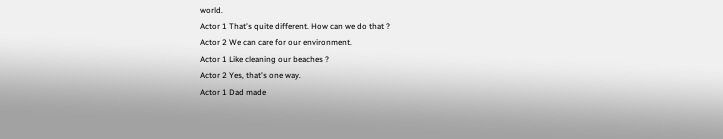world.
Actor 1 That's quite different. How can we do that ?
Actor 2 We can care for our environment.
Actor 1 Like cleaning our beaches ?
Actor 2 Yes, that's one way.
Actor 1 Dad made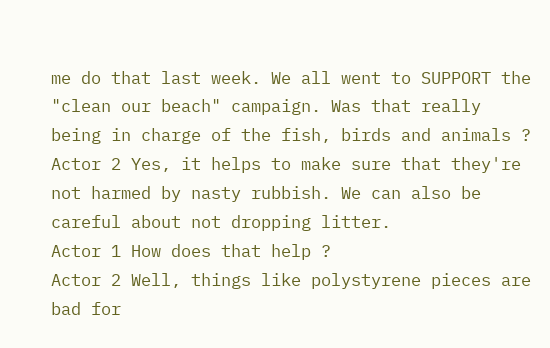me do that last week. We all went to SUPPORT the "clean our beach" campaign. Was that really being in charge of the fish, birds and animals ?
Actor 2 Yes, it helps to make sure that they're not harmed by nasty rubbish. We can also be careful about not dropping litter.
Actor 1 How does that help ?
Actor 2 Well, things like polystyrene pieces are bad for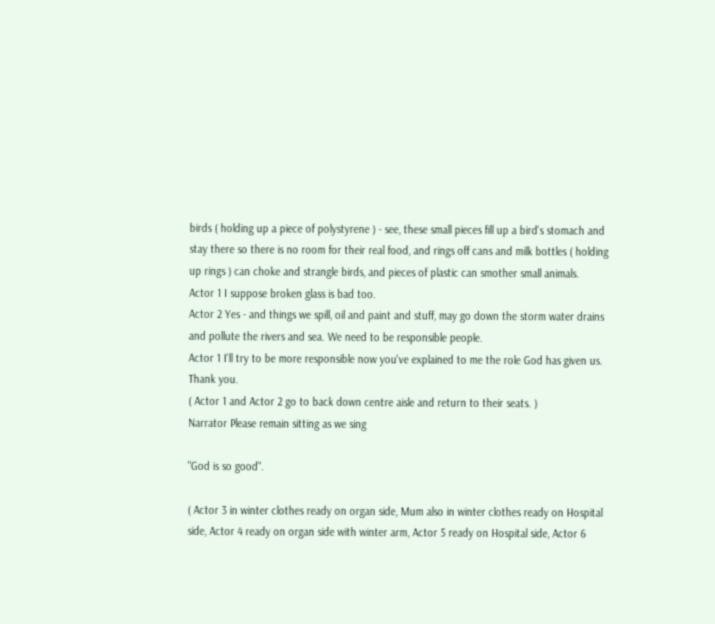birds ( holding up a piece of polystyrene ) - see, these small pieces fill up a bird's stomach and stay there so there is no room for their real food, and rings off cans and milk bottles ( holding up rings ) can choke and strangle birds, and pieces of plastic can smother small animals.
Actor 1 I suppose broken glass is bad too.
Actor 2 Yes - and things we spill, oil and paint and stuff, may go down the storm water drains and pollute the rivers and sea. We need to be responsible people.
Actor 1 I'll try to be more responsible now you've explained to me the role God has given us. Thank you.
( Actor 1 and Actor 2 go to back down centre aisle and return to their seats. )
Narrator Please remain sitting as we sing

"God is so good".

( Actor 3 in winter clothes ready on organ side, Mum also in winter clothes ready on Hospital side, Actor 4 ready on organ side with winter arm, Actor 5 ready on Hospital side, Actor 6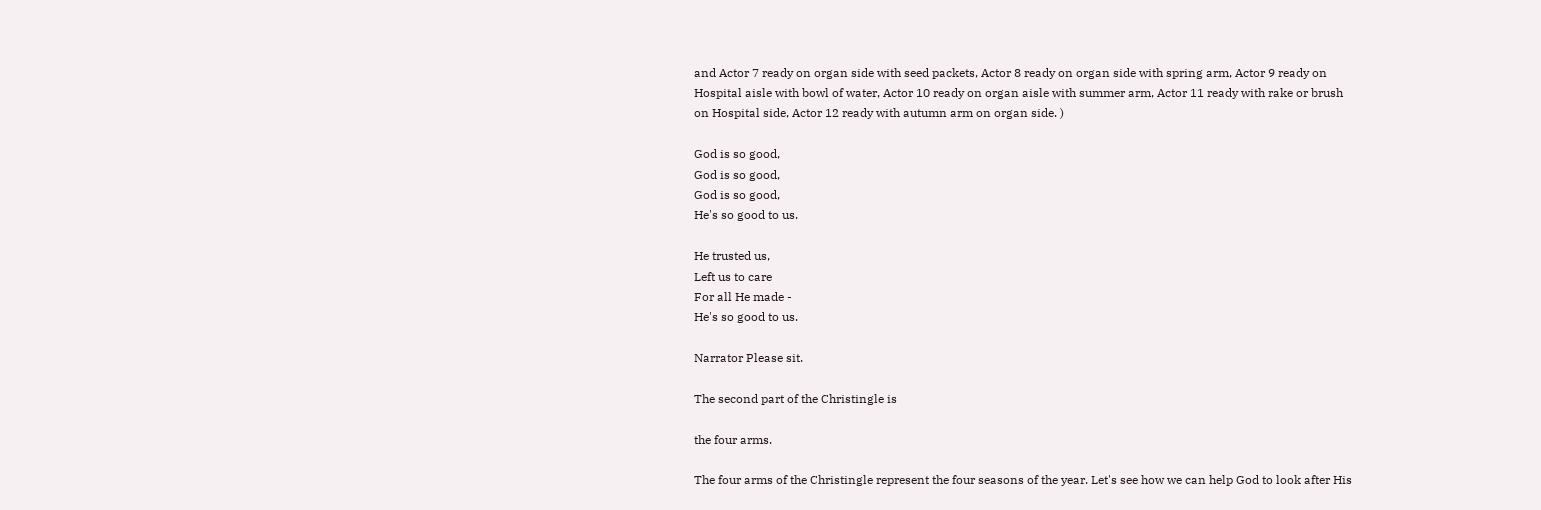and Actor 7 ready on organ side with seed packets, Actor 8 ready on organ side with spring arm, Actor 9 ready on Hospital aisle with bowl of water, Actor 10 ready on organ aisle with summer arm, Actor 11 ready with rake or brush on Hospital side, Actor 12 ready with autumn arm on organ side. )

God is so good,
God is so good,
God is so good,
He's so good to us.

He trusted us,
Left us to care
For all He made -
He's so good to us.

Narrator Please sit.

The second part of the Christingle is

the four arms.

The four arms of the Christingle represent the four seasons of the year. Let's see how we can help God to look after His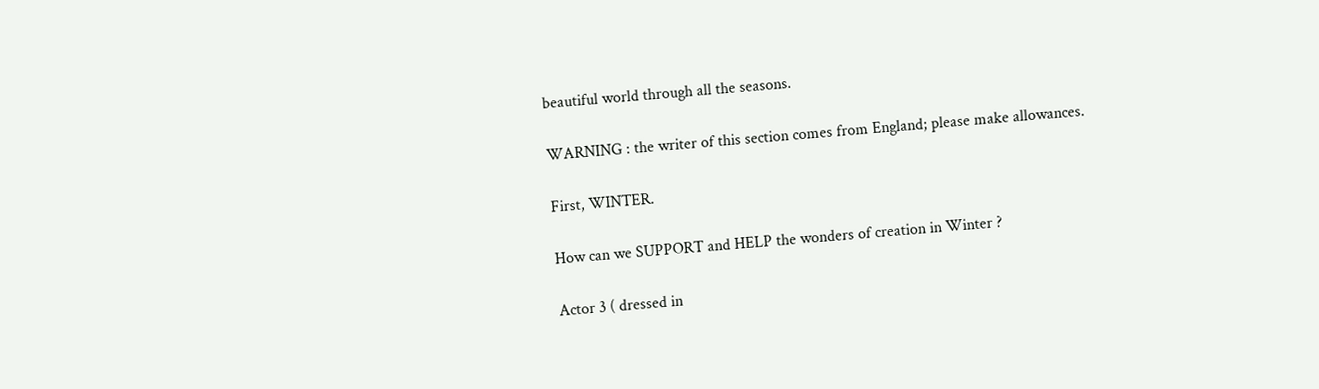beautiful world through all the seasons.

WARNING : the writer of this section comes from England; please make allowances.

First, WINTER.

How can we SUPPORT and HELP the wonders of creation in Winter ?

Actor 3 ( dressed in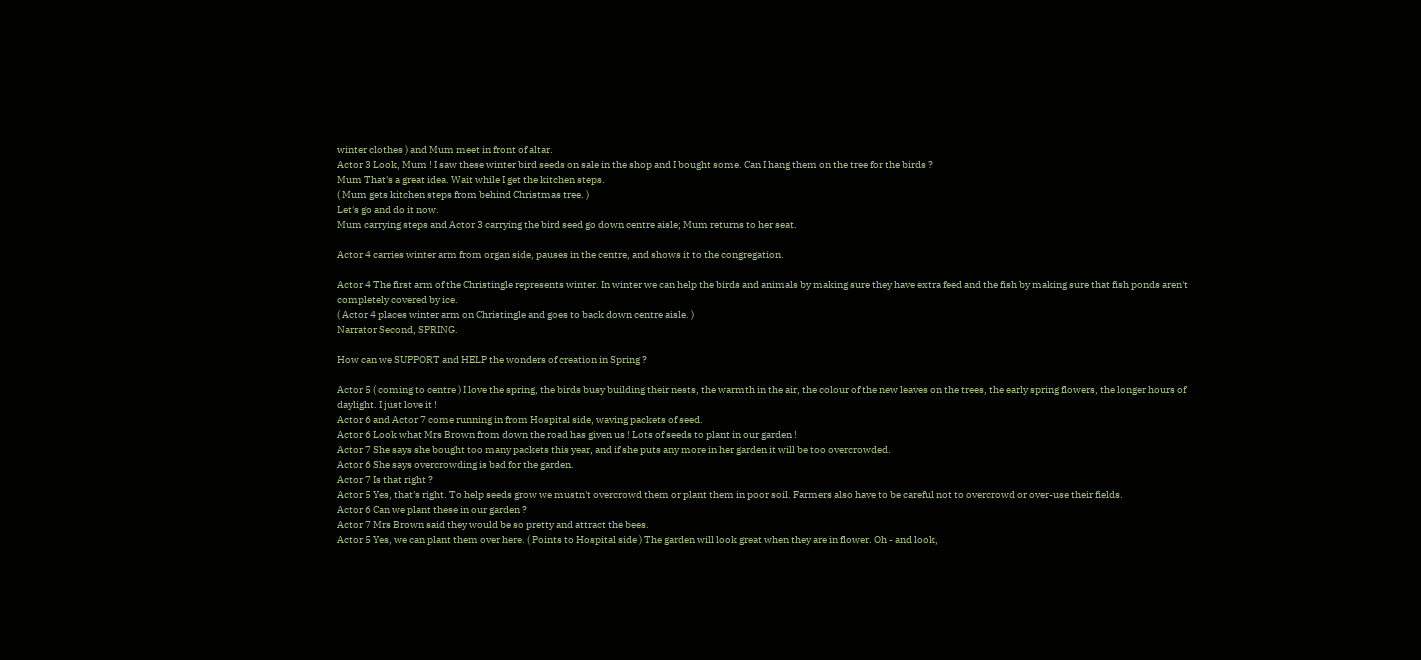winter clothes ) and Mum meet in front of altar.
Actor 3 Look, Mum ! I saw these winter bird seeds on sale in the shop and I bought some. Can I hang them on the tree for the birds ?
Mum That's a great idea. Wait while I get the kitchen steps.
( Mum gets kitchen steps from behind Christmas tree. )
Let's go and do it now.
Mum carrying steps and Actor 3 carrying the bird seed go down centre aisle; Mum returns to her seat.

Actor 4 carries winter arm from organ side, pauses in the centre, and shows it to the congregation.

Actor 4 The first arm of the Christingle represents winter. In winter we can help the birds and animals by making sure they have extra feed and the fish by making sure that fish ponds aren't completely covered by ice.
( Actor 4 places winter arm on Christingle and goes to back down centre aisle. )
Narrator Second, SPRING.

How can we SUPPORT and HELP the wonders of creation in Spring ?

Actor 5 ( coming to centre ) I love the spring, the birds busy building their nests, the warmth in the air, the colour of the new leaves on the trees, the early spring flowers, the longer hours of daylight. I just love it !
Actor 6 and Actor 7 come running in from Hospital side, waving packets of seed.
Actor 6 Look what Mrs Brown from down the road has given us ! Lots of seeds to plant in our garden !
Actor 7 She says she bought too many packets this year, and if she puts any more in her garden it will be too overcrowded.
Actor 6 She says overcrowding is bad for the garden.
Actor 7 Is that right ?
Actor 5 Yes, that's right. To help seeds grow we mustn't overcrowd them or plant them in poor soil. Farmers also have to be careful not to overcrowd or over-use their fields.
Actor 6 Can we plant these in our garden ?
Actor 7 Mrs Brown said they would be so pretty and attract the bees.
Actor 5 Yes, we can plant them over here. ( Points to Hospital side ) The garden will look great when they are in flower. Oh - and look,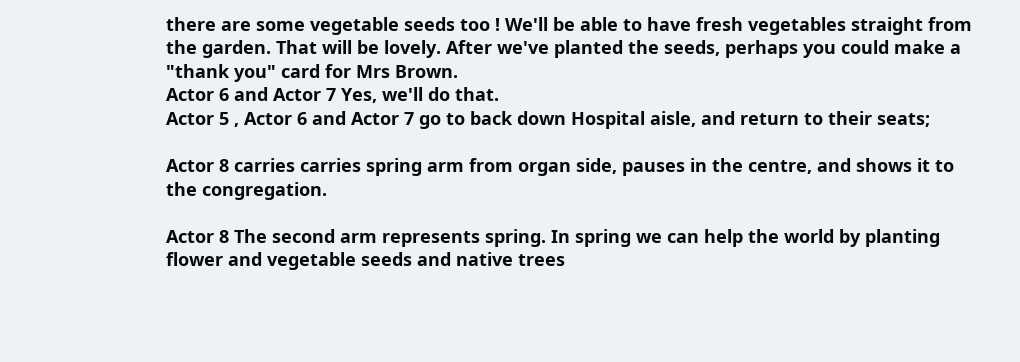there are some vegetable seeds too ! We'll be able to have fresh vegetables straight from the garden. That will be lovely. After we've planted the seeds, perhaps you could make a "thank you" card for Mrs Brown.
Actor 6 and Actor 7 Yes, we'll do that.
Actor 5 , Actor 6 and Actor 7 go to back down Hospital aisle, and return to their seats;

Actor 8 carries carries spring arm from organ side, pauses in the centre, and shows it to the congregation.

Actor 8 The second arm represents spring. In spring we can help the world by planting flower and vegetable seeds and native trees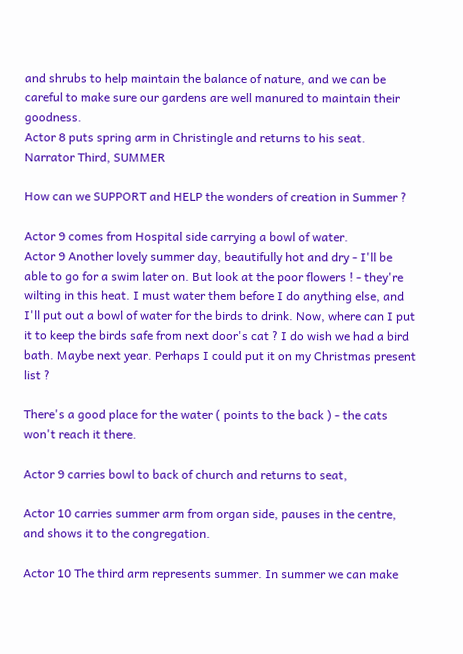and shrubs to help maintain the balance of nature, and we can be careful to make sure our gardens are well manured to maintain their goodness.
Actor 8 puts spring arm in Christingle and returns to his seat.
Narrator Third, SUMMER

How can we SUPPORT and HELP the wonders of creation in Summer ?

Actor 9 comes from Hospital side carrying a bowl of water.
Actor 9 Another lovely summer day, beautifully hot and dry - I'll be able to go for a swim later on. But look at the poor flowers ! - they're wilting in this heat. I must water them before I do anything else, and I'll put out a bowl of water for the birds to drink. Now, where can I put it to keep the birds safe from next door's cat ? I do wish we had a bird bath. Maybe next year. Perhaps I could put it on my Christmas present list ?

There's a good place for the water ( points to the back ) - the cats won't reach it there.

Actor 9 carries bowl to back of church and returns to seat,

Actor 10 carries summer arm from organ side, pauses in the centre, and shows it to the congregation.

Actor 10 The third arm represents summer. In summer we can make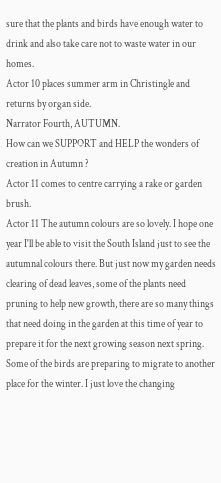sure that the plants and birds have enough water to drink and also take care not to waste water in our homes.
Actor 10 places summer arm in Christingle and returns by organ side.
Narrator Fourth, AUTUMN.
How can we SUPPORT and HELP the wonders of creation in Autumn ?
Actor 11 comes to centre carrying a rake or garden brush.
Actor 11 The autumn colours are so lovely. I hope one year I'll be able to visit the South Island just to see the autumnal colours there. But just now my garden needs clearing of dead leaves, some of the plants need pruning to help new growth, there are so many things that need doing in the garden at this time of year to prepare it for the next growing season next spring.
Some of the birds are preparing to migrate to another place for the winter. I just love the changing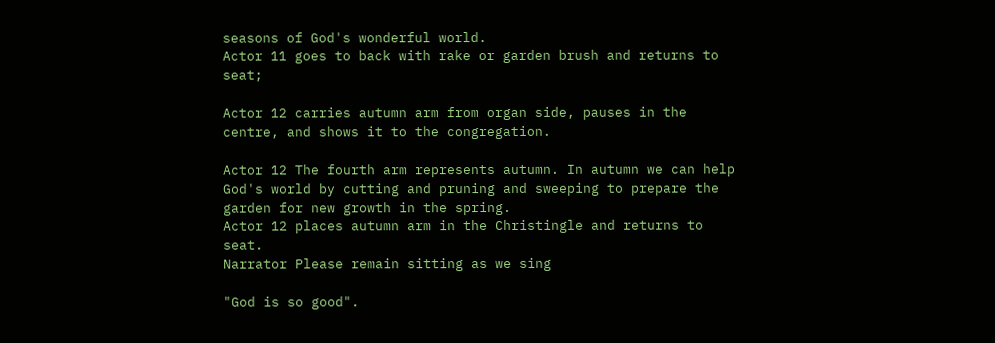seasons of God's wonderful world.
Actor 11 goes to back with rake or garden brush and returns to seat;

Actor 12 carries autumn arm from organ side, pauses in the centre, and shows it to the congregation.

Actor 12 The fourth arm represents autumn. In autumn we can help God's world by cutting and pruning and sweeping to prepare the garden for new growth in the spring.
Actor 12 places autumn arm in the Christingle and returns to seat.
Narrator Please remain sitting as we sing

"God is so good".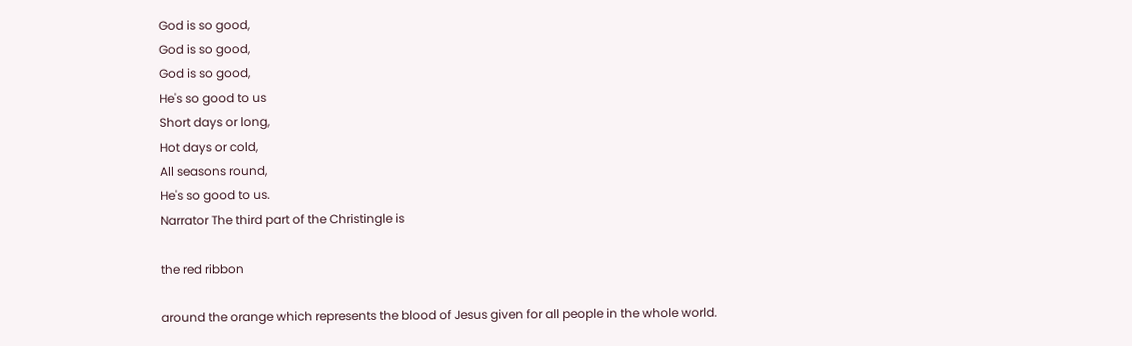God is so good,
God is so good,
God is so good,
He's so good to us
Short days or long,
Hot days or cold,
All seasons round,
He's so good to us.
Narrator The third part of the Christingle is

the red ribbon

around the orange which represents the blood of Jesus given for all people in the whole world.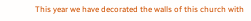This year we have decorated the walls of this church with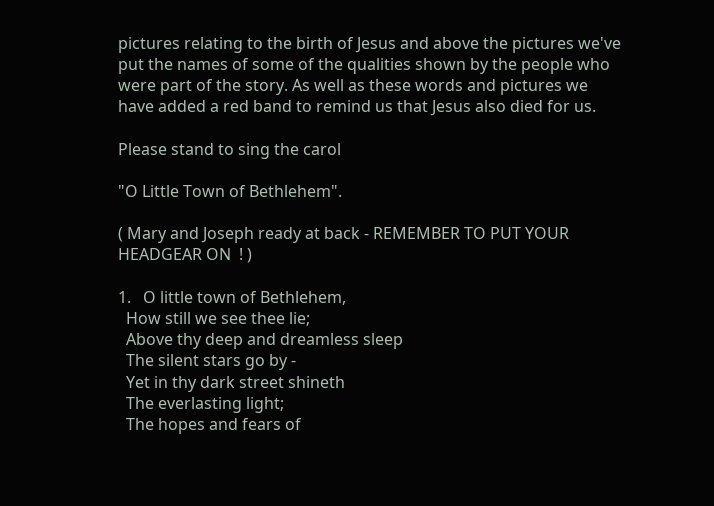pictures relating to the birth of Jesus and above the pictures we've put the names of some of the qualities shown by the people who were part of the story. As well as these words and pictures we have added a red band to remind us that Jesus also died for us.

Please stand to sing the carol

"O Little Town of Bethlehem".

( Mary and Joseph ready at back - REMEMBER TO PUT YOUR HEADGEAR ON  ! )

1.   O little town of Bethlehem,
  How still we see thee lie;
  Above thy deep and dreamless sleep
  The silent stars go by -
  Yet in thy dark street shineth
  The everlasting light;
  The hopes and fears of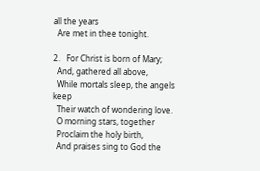all the years
  Are met in thee tonight.

2.   For Christ is born of Mary;
  And, gathered all above,
  While mortals sleep, the angels keep
  Their watch of wondering love.
  O morning stars, together
  Proclaim the holy birth,
  And praises sing to God the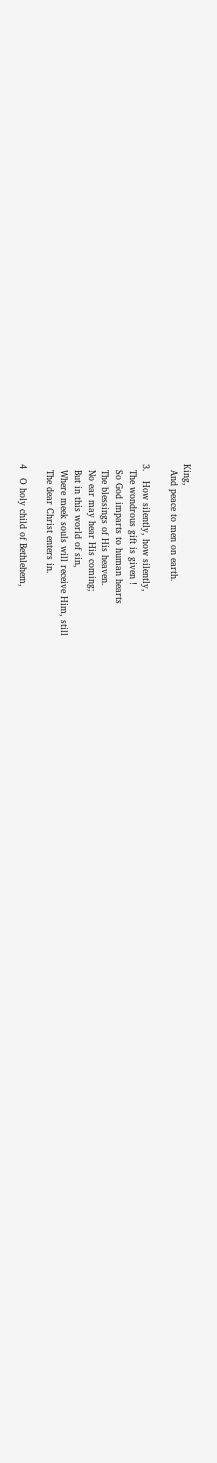King,
  And peace to men on earth.

3.   How silently, how silently,
  The wondrous gift is given !
  So God imparts to human hearts
  The blessings of His heaven.
  No ear may hear His coming;
  But in this world of sin,
  Where meek souls will receive Him, still
  The dear Christ enters in.

4   O holy child of Bethlehem,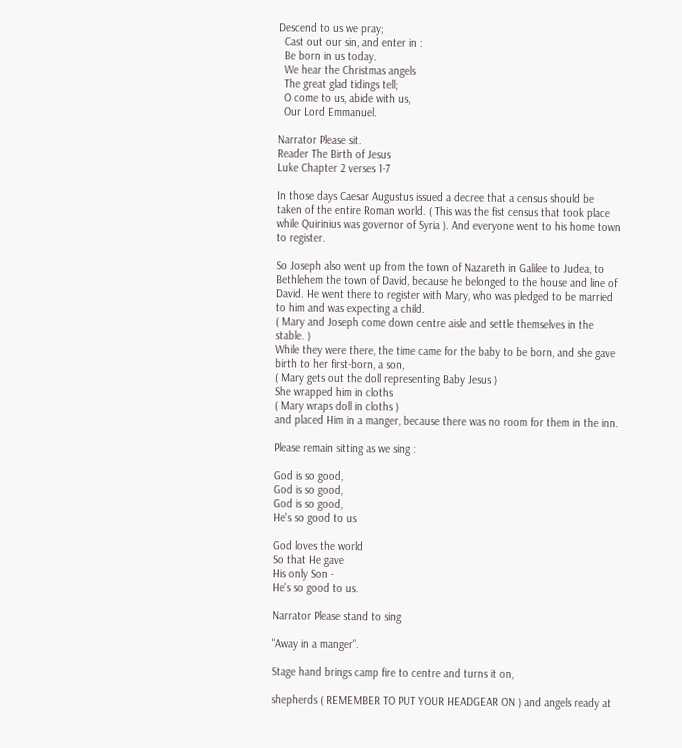Descend to us we pray;
  Cast out our sin, and enter in :
  Be born in us today.
  We hear the Christmas angels
  The great glad tidings tell;
  O come to us, abide with us,
  Our Lord Emmanuel.

Narrator Please sit.
Reader The Birth of Jesus
Luke Chapter 2 verses 1-7

In those days Caesar Augustus issued a decree that a census should be taken of the entire Roman world. ( This was the fist census that took place while Quirinius was governor of Syria ). And everyone went to his home town to register.

So Joseph also went up from the town of Nazareth in Galilee to Judea, to Bethlehem the town of David, because he belonged to the house and line of David. He went there to register with Mary, who was pledged to be married to him and was expecting a child.
( Mary and Joseph come down centre aisle and settle themselves in the stable. )
While they were there, the time came for the baby to be born, and she gave birth to her first-born, a son,
( Mary gets out the doll representing Baby Jesus )
She wrapped him in cloths
( Mary wraps doll in cloths )
and placed Him in a manger, because there was no room for them in the inn.

Please remain sitting as we sing :

God is so good,
God is so good,
God is so good,
He's so good to us

God loves the world
So that He gave
His only Son -
He's so good to us.

Narrator Please stand to sing

"Away in a manger".

Stage hand brings camp fire to centre and turns it on,

shepherds ( REMEMBER TO PUT YOUR HEADGEAR ON ) and angels ready at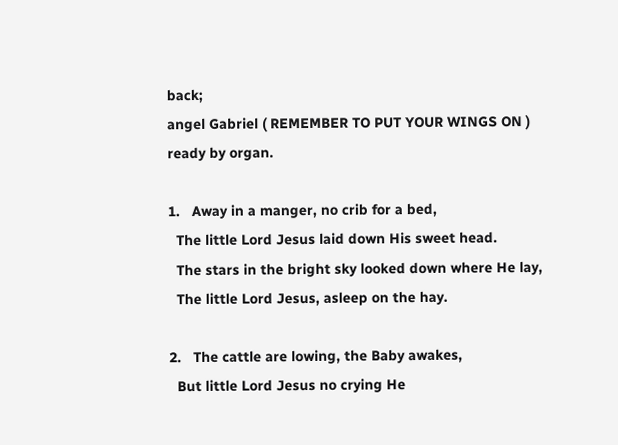back;
angel Gabriel ( REMEMBER TO PUT YOUR WINGS ON ) ready by organ.

1.   Away in a manger, no crib for a bed,
  The little Lord Jesus laid down His sweet head.
  The stars in the bright sky looked down where He lay,
  The little Lord Jesus, asleep on the hay.

2.   The cattle are lowing, the Baby awakes,
  But little Lord Jesus no crying He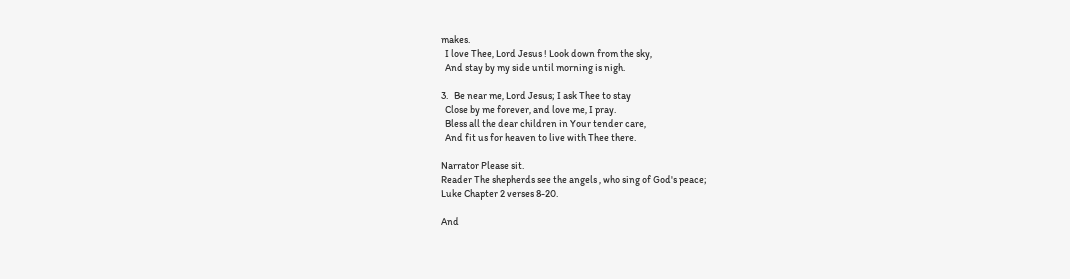makes.
  I love Thee, Lord Jesus ! Look down from the sky,
  And stay by my side until morning is nigh.

3.   Be near me, Lord Jesus; I ask Thee to stay
  Close by me forever, and love me, I pray.
  Bless all the dear children in Your tender care,
  And fit us for heaven to live with Thee there.

Narrator Please sit.
Reader The shepherds see the angels , who sing of God's peace;
Luke Chapter 2 verses 8-20.

And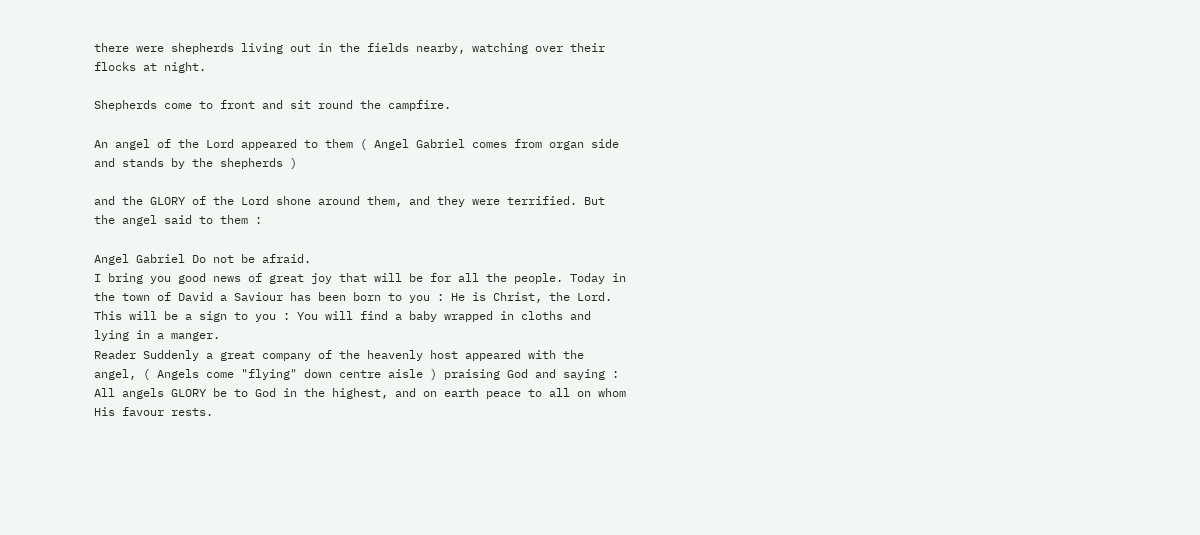there were shepherds living out in the fields nearby, watching over their flocks at night.

Shepherds come to front and sit round the campfire.

An angel of the Lord appeared to them ( Angel Gabriel comes from organ side and stands by the shepherds )

and the GLORY of the Lord shone around them, and they were terrified. But the angel said to them :

Angel Gabriel Do not be afraid.
I bring you good news of great joy that will be for all the people. Today in the town of David a Saviour has been born to you : He is Christ, the Lord. This will be a sign to you : You will find a baby wrapped in cloths and lying in a manger.
Reader Suddenly a great company of the heavenly host appeared with the angel, ( Angels come "flying" down centre aisle ) praising God and saying :
All angels GLORY be to God in the highest, and on earth peace to all on whom His favour rests.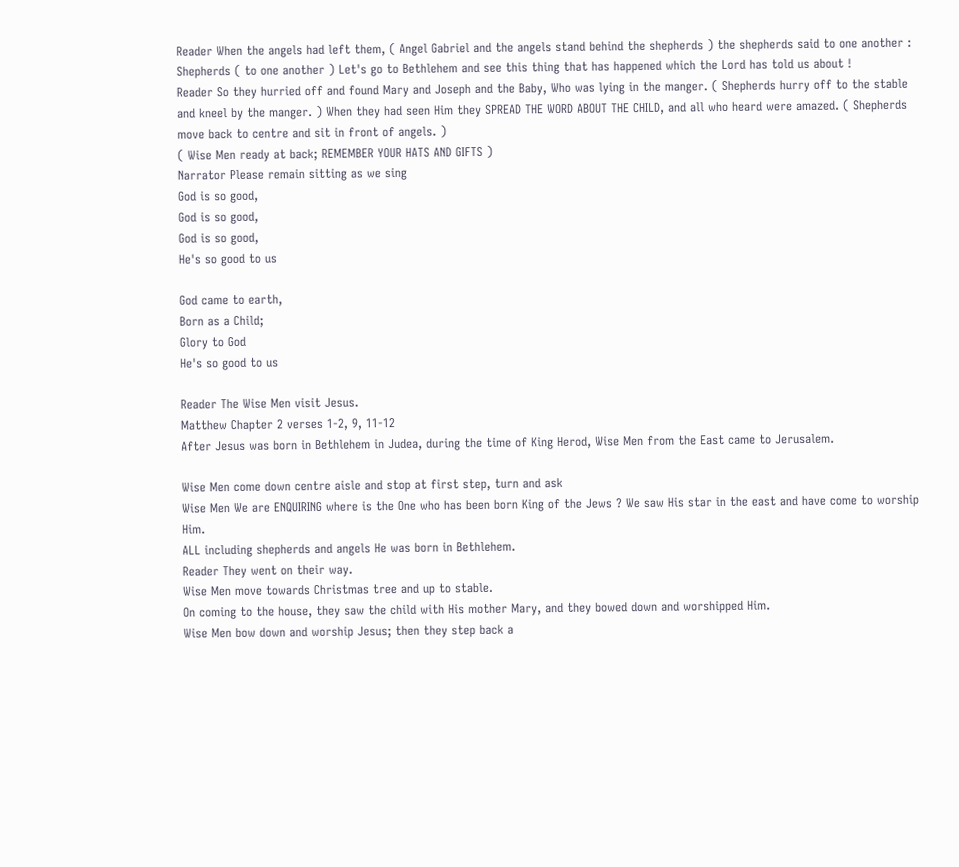Reader When the angels had left them, ( Angel Gabriel and the angels stand behind the shepherds ) the shepherds said to one another :
Shepherds ( to one another ) Let's go to Bethlehem and see this thing that has happened which the Lord has told us about !
Reader So they hurried off and found Mary and Joseph and the Baby, Who was lying in the manger. ( Shepherds hurry off to the stable and kneel by the manger. ) When they had seen Him they SPREAD THE WORD ABOUT THE CHILD, and all who heard were amazed. ( Shepherds move back to centre and sit in front of angels. )
( Wise Men ready at back; REMEMBER YOUR HATS AND GIFTS )
Narrator Please remain sitting as we sing
God is so good,
God is so good,
God is so good,
He's so good to us

God came to earth,
Born as a Child;
Glory to God
He's so good to us

Reader The Wise Men visit Jesus.
Matthew Chapter 2 verses 1-2, 9, 11-12
After Jesus was born in Bethlehem in Judea, during the time of King Herod, Wise Men from the East came to Jerusalem.

Wise Men come down centre aisle and stop at first step, turn and ask
Wise Men We are ENQUIRING where is the One who has been born King of the Jews ? We saw His star in the east and have come to worship Him.
ALL including shepherds and angels He was born in Bethlehem.
Reader They went on their way.
Wise Men move towards Christmas tree and up to stable.
On coming to the house, they saw the child with His mother Mary, and they bowed down and worshipped Him.
Wise Men bow down and worship Jesus; then they step back a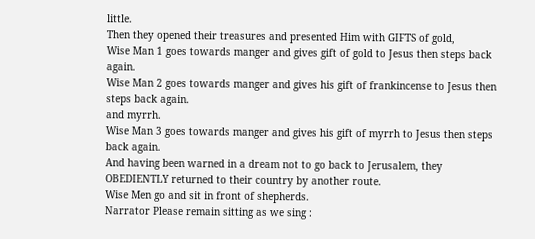little.
Then they opened their treasures and presented Him with GIFTS of gold,
Wise Man 1 goes towards manger and gives gift of gold to Jesus then steps back again.
Wise Man 2 goes towards manger and gives his gift of frankincense to Jesus then steps back again.
and myrrh.
Wise Man 3 goes towards manger and gives his gift of myrrh to Jesus then steps back again.
And having been warned in a dream not to go back to Jerusalem, they OBEDIENTLY returned to their country by another route.
Wise Men go and sit in front of shepherds.
Narrator Please remain sitting as we sing :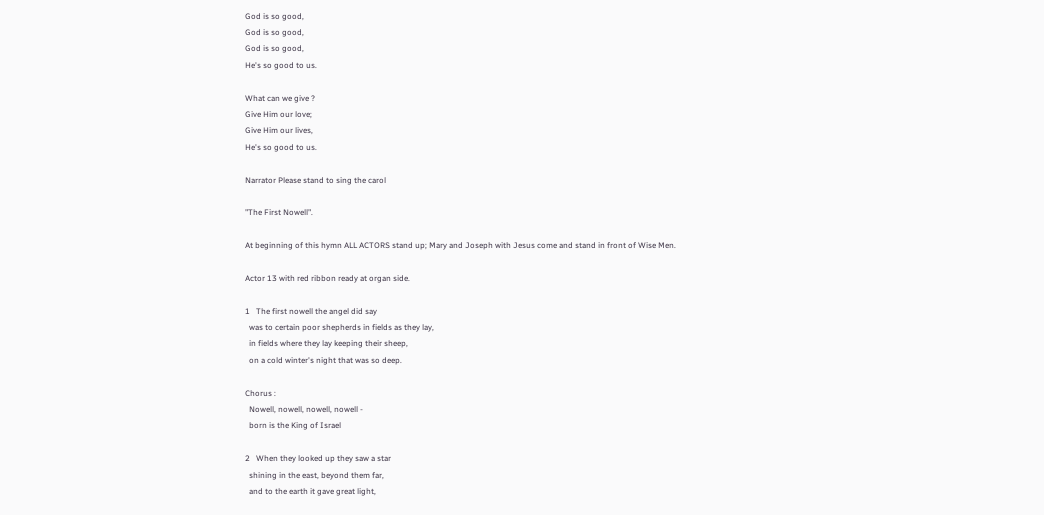God is so good,
God is so good,
God is so good,
He's so good to us.

What can we give ?
Give Him our love;
Give Him our lives,
He's so good to us.

Narrator Please stand to sing the carol

"The First Nowell".

At beginning of this hymn ALL ACTORS stand up; Mary and Joseph with Jesus come and stand in front of Wise Men.

Actor 13 with red ribbon ready at organ side.

1   The first nowell the angel did say
  was to certain poor shepherds in fields as they lay,
  in fields where they lay keeping their sheep,
  on a cold winter's night that was so deep.

Chorus :
  Nowell, nowell, nowell, nowell -
  born is the King of Israel

2   When they looked up they saw a star
  shining in the east, beyond them far,
  and to the earth it gave great light,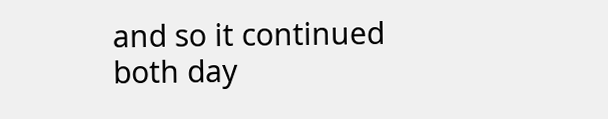and so it continued both day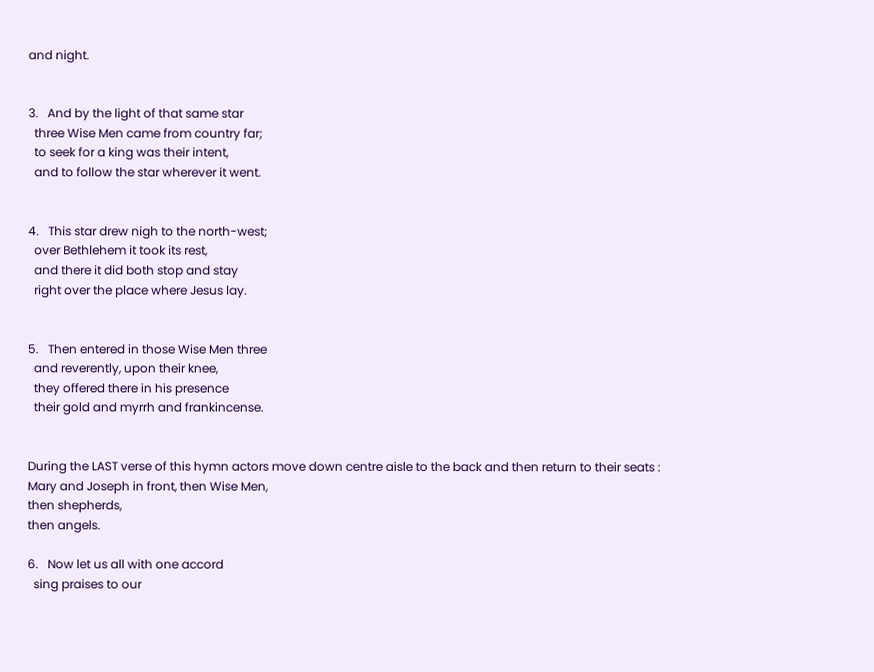and night.


3.   And by the light of that same star
  three Wise Men came from country far;
  to seek for a king was their intent,
  and to follow the star wherever it went.


4.   This star drew nigh to the north-west;
  over Bethlehem it took its rest,
  and there it did both stop and stay
  right over the place where Jesus lay.


5.   Then entered in those Wise Men three
  and reverently, upon their knee,
  they offered there in his presence
  their gold and myrrh and frankincense.


During the LAST verse of this hymn actors move down centre aisle to the back and then return to their seats :
Mary and Joseph in front, then Wise Men,
then shepherds,
then angels.

6.   Now let us all with one accord
  sing praises to our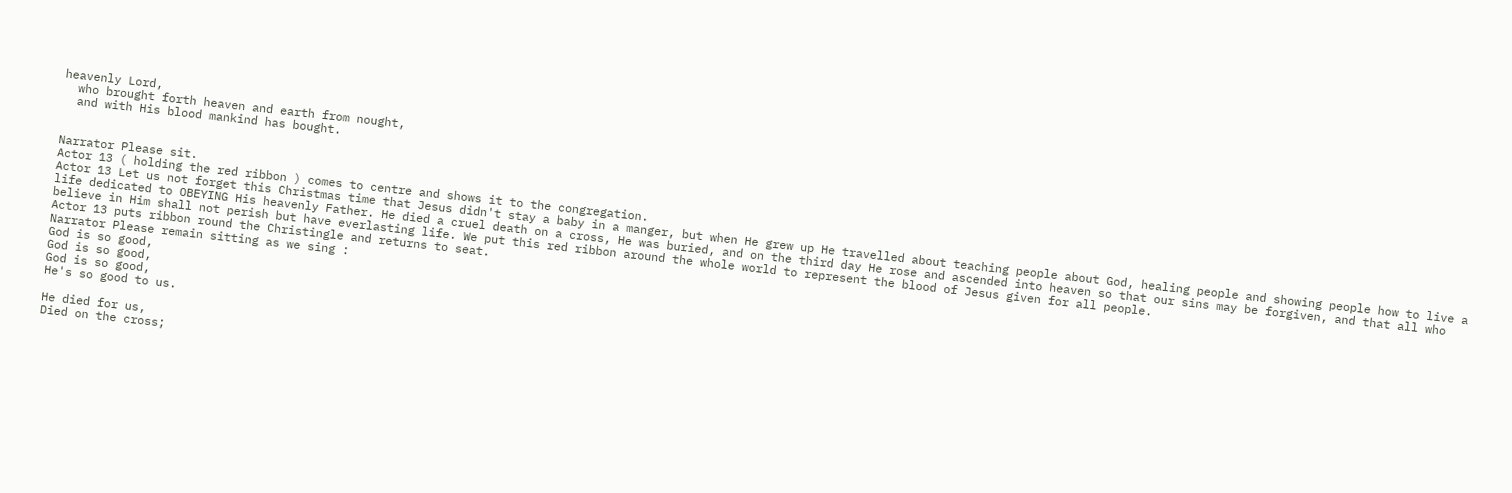heavenly Lord,
  who brought forth heaven and earth from nought,
  and with His blood mankind has bought.


Narrator Please sit.
Actor 13 ( holding the red ribbon ) comes to centre and shows it to the congregation.
Actor 13 Let us not forget this Christmas time that Jesus didn't stay a baby in a manger, but when He grew up He travelled about teaching people about God, healing people and showing people how to live a life dedicated to OBEYING His heavenly Father. He died a cruel death on a cross, He was buried, and on the third day He rose and ascended into heaven so that our sins may be forgiven, and that all who believe in Him shall not perish but have everlasting life. We put this red ribbon around the whole world to represent the blood of Jesus given for all people.
Actor 13 puts ribbon round the Christingle and returns to seat.
Narrator Please remain sitting as we sing :
God is so good,
God is so good,
God is so good,
He's so good to us.

He died for us,
Died on the cross;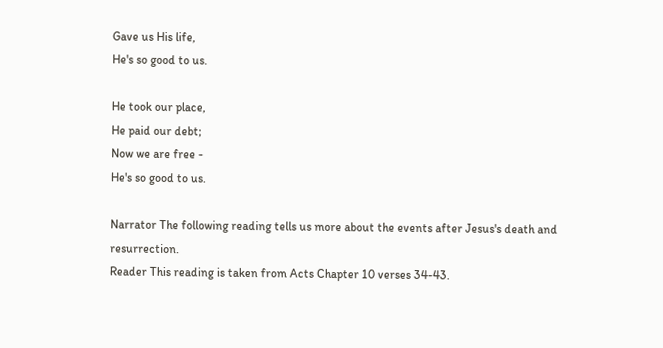Gave us His life,
He's so good to us.

He took our place,
He paid our debt;
Now we are free -
He's so good to us.

Narrator The following reading tells us more about the events after Jesus's death and resurrection.
Reader This reading is taken from Acts Chapter 10 verses 34-43.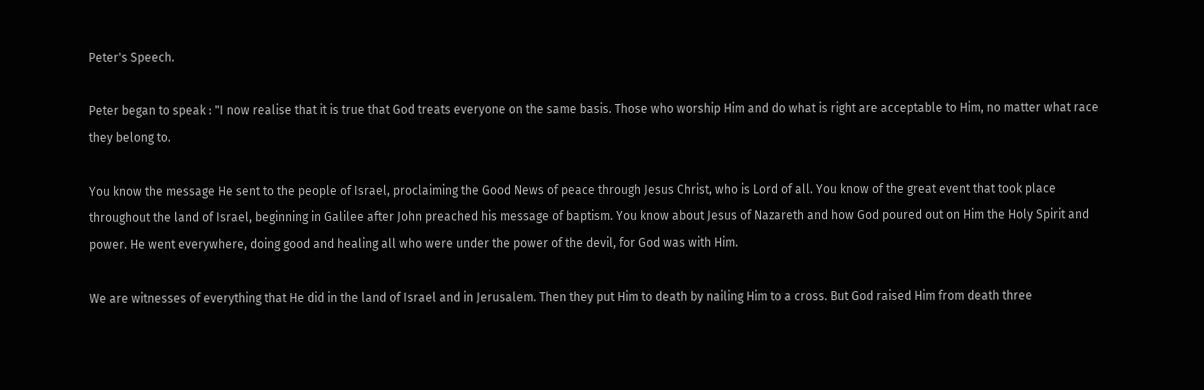Peter's Speech.

Peter began to speak : "I now realise that it is true that God treats everyone on the same basis. Those who worship Him and do what is right are acceptable to Him, no matter what race they belong to.

You know the message He sent to the people of Israel, proclaiming the Good News of peace through Jesus Christ, who is Lord of all. You know of the great event that took place throughout the land of Israel, beginning in Galilee after John preached his message of baptism. You know about Jesus of Nazareth and how God poured out on Him the Holy Spirit and power. He went everywhere, doing good and healing all who were under the power of the devil, for God was with Him.

We are witnesses of everything that He did in the land of Israel and in Jerusalem. Then they put Him to death by nailing Him to a cross. But God raised Him from death three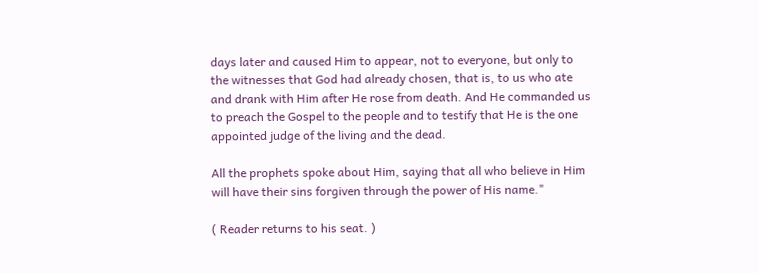days later and caused Him to appear, not to everyone, but only to the witnesses that God had already chosen, that is, to us who ate and drank with Him after He rose from death. And He commanded us to preach the Gospel to the people and to testify that He is the one appointed judge of the living and the dead.

All the prophets spoke about Him, saying that all who believe in Him will have their sins forgiven through the power of His name."

( Reader returns to his seat. )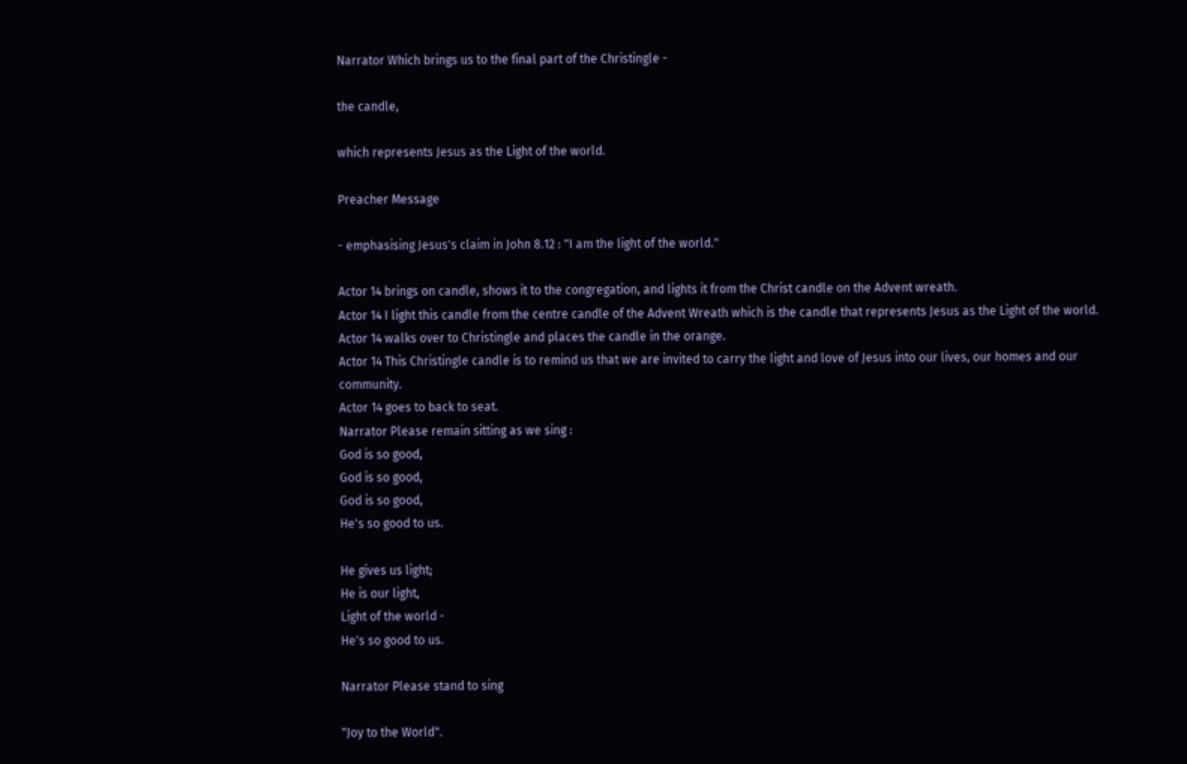Narrator Which brings us to the final part of the Christingle -

the candle,

which represents Jesus as the Light of the world.

Preacher Message

- emphasising Jesus's claim in John 8.12 : "I am the light of the world."

Actor 14 brings on candle, shows it to the congregation, and lights it from the Christ candle on the Advent wreath.
Actor 14 I light this candle from the centre candle of the Advent Wreath which is the candle that represents Jesus as the Light of the world.
Actor 14 walks over to Christingle and places the candle in the orange.
Actor 14 This Christingle candle is to remind us that we are invited to carry the light and love of Jesus into our lives, our homes and our community.
Actor 14 goes to back to seat.
Narrator Please remain sitting as we sing :
God is so good,
God is so good,
God is so good,
He's so good to us.

He gives us light;
He is our light,
Light of the world -
He's so good to us.

Narrator Please stand to sing

"Joy to the World".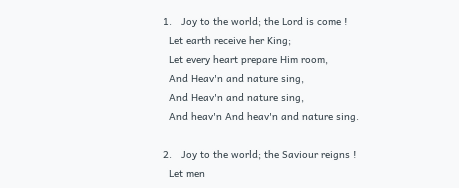1.   Joy to the world; the Lord is come !
  Let earth receive her King;
  Let every heart prepare Him room,
  And Heav'n and nature sing,
  And Heav'n and nature sing,
  And heav'n And heav'n and nature sing.

2.   Joy to the world; the Saviour reigns !
  Let men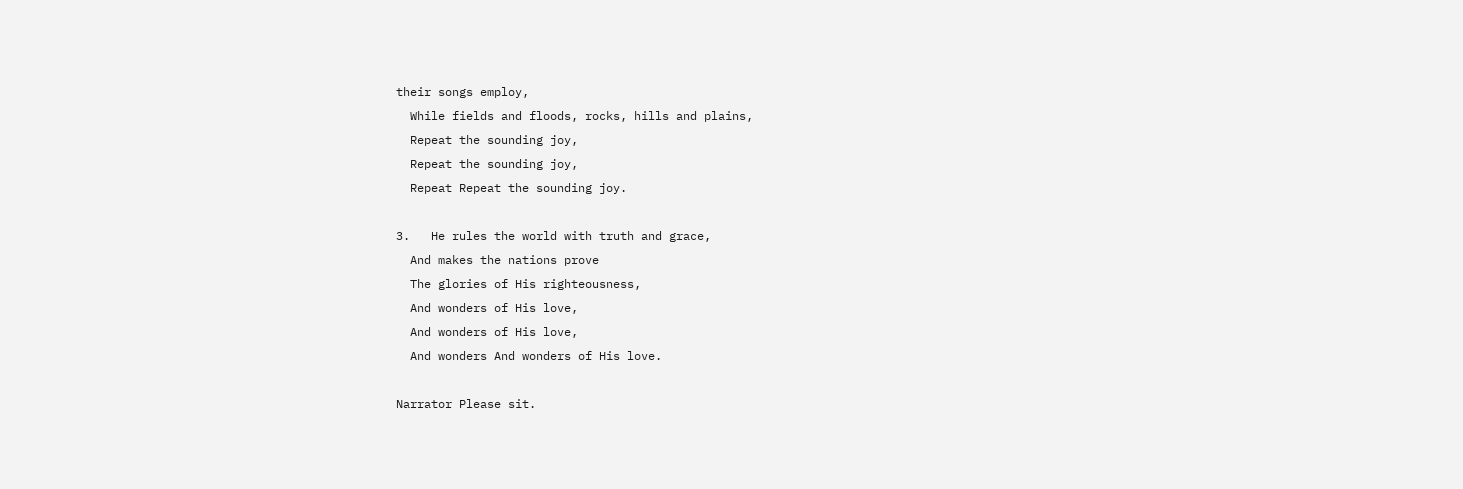their songs employ,
  While fields and floods, rocks, hills and plains,
  Repeat the sounding joy,
  Repeat the sounding joy,
  Repeat Repeat the sounding joy.

3.   He rules the world with truth and grace,
  And makes the nations prove
  The glories of His righteousness,
  And wonders of His love,
  And wonders of His love,
  And wonders And wonders of His love.

Narrator Please sit.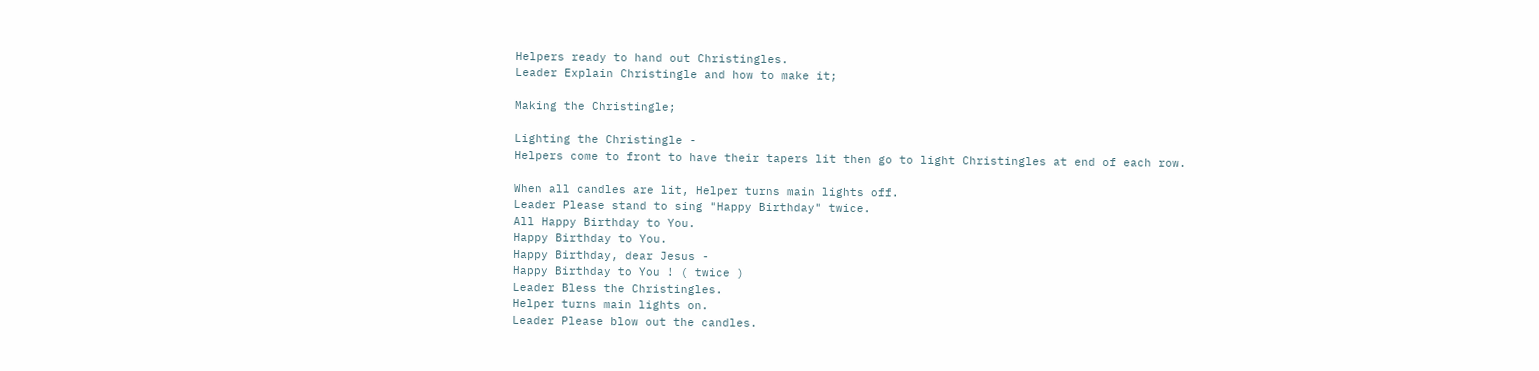Helpers ready to hand out Christingles.
Leader Explain Christingle and how to make it;

Making the Christingle;

Lighting the Christingle -
Helpers come to front to have their tapers lit then go to light Christingles at end of each row.

When all candles are lit, Helper turns main lights off.
Leader Please stand to sing "Happy Birthday" twice.
All Happy Birthday to You.
Happy Birthday to You.
Happy Birthday, dear Jesus -
Happy Birthday to You ! ( twice )
Leader Bless the Christingles.
Helper turns main lights on.
Leader Please blow out the candles.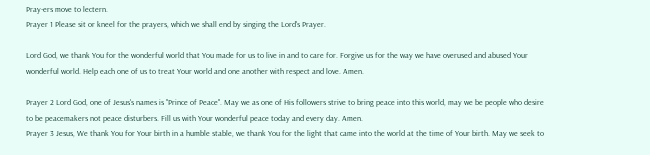Pray-ers move to lectern.
Prayer 1 Please sit or kneel for the prayers, which we shall end by singing the Lord's Prayer.

Lord God, we thank You for the wonderful world that You made for us to live in and to care for. Forgive us for the way we have overused and abused Your wonderful world. Help each one of us to treat Your world and one another with respect and love. Amen.

Prayer 2 Lord God, one of Jesus's names is "Prince of Peace". May we as one of His followers strive to bring peace into this world, may we be people who desire to be peacemakers not peace disturbers. Fill us with Your wonderful peace today and every day. Amen.
Prayer 3 Jesus, We thank You for Your birth in a humble stable, we thank You for the light that came into the world at the time of Your birth. May we seek to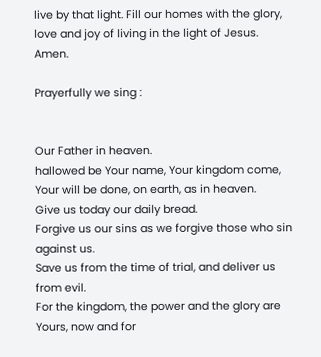live by that light. Fill our homes with the glory, love and joy of living in the light of Jesus. Amen.

Prayerfully we sing :


Our Father in heaven.
hallowed be Your name, Your kingdom come,
Your will be done, on earth, as in heaven.
Give us today our daily bread.
Forgive us our sins as we forgive those who sin against us.
Save us from the time of trial, and deliver us from evil.
For the kingdom, the power and the glory are Yours, now and for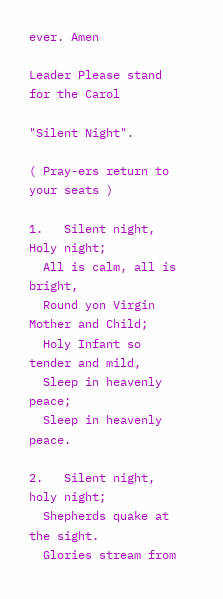ever. Amen

Leader Please stand for the Carol

"Silent Night".

( Pray-ers return to your seats )

1.   Silent night, Holy night;
  All is calm, all is bright,
  Round yon Virgin Mother and Child;
  Holy Infant so tender and mild,
  Sleep in heavenly peace;
  Sleep in heavenly peace.

2.   Silent night, holy night;
  Shepherds quake at the sight.
  Glories stream from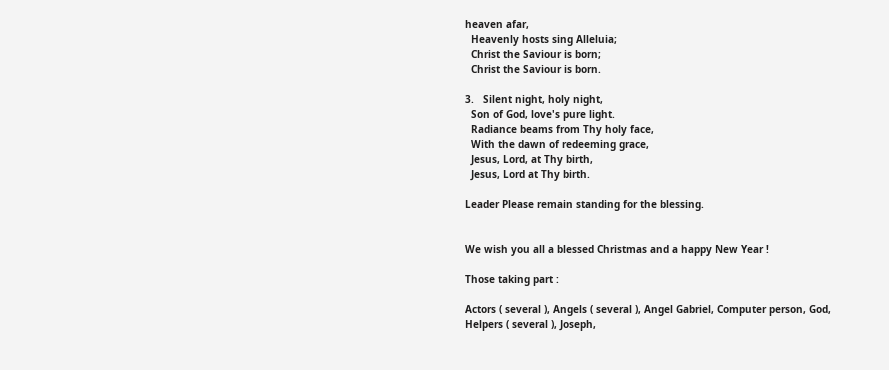heaven afar,
  Heavenly hosts sing Alleluia;
  Christ the Saviour is born;
  Christ the Saviour is born.

3.   Silent night, holy night,
  Son of God, love's pure light.
  Radiance beams from Thy holy face,
  With the dawn of redeeming grace,
  Jesus, Lord, at Thy birth,
  Jesus, Lord at Thy birth.

Leader Please remain standing for the blessing.


We wish you all a blessed Christmas and a happy New Year !

Those taking part :

Actors ( several ), Angels ( several ), Angel Gabriel, Computer person, God, Helpers ( several ), Joseph,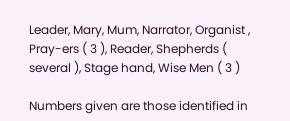Leader, Mary, Mum, Narrator, Organist , Pray-ers ( 3 ), Reader, Shepherds ( several ), Stage hand, Wise Men ( 3 )

Numbers given are those identified in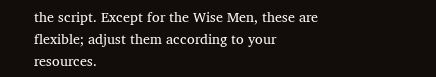the script. Except for the Wise Men, these are flexible; adjust them according to your resources.